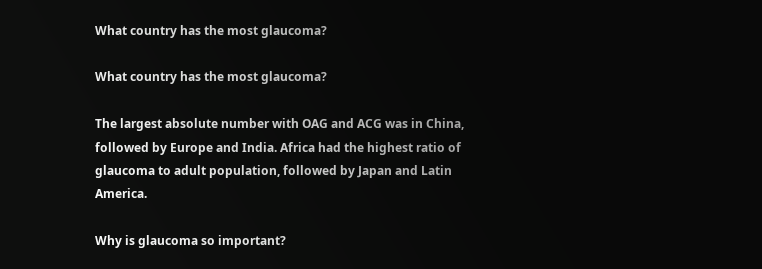What country has the most glaucoma?

What country has the most glaucoma?

The largest absolute number with OAG and ACG was in China, followed by Europe and India. Africa had the highest ratio of glaucoma to adult population, followed by Japan and Latin America.

Why is glaucoma so important?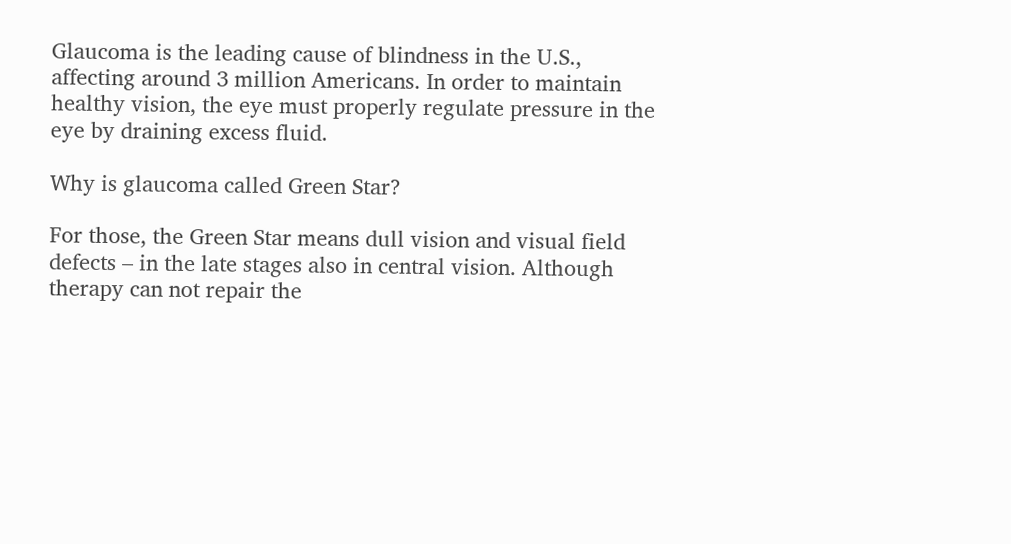Glaucoma is the leading cause of blindness in the U.S., affecting around 3 million Americans. In order to maintain healthy vision, the eye must properly regulate pressure in the eye by draining excess fluid.

Why is glaucoma called Green Star?

For those, the Green Star means dull vision and visual field defects – in the late stages also in central vision. Although therapy can not repair the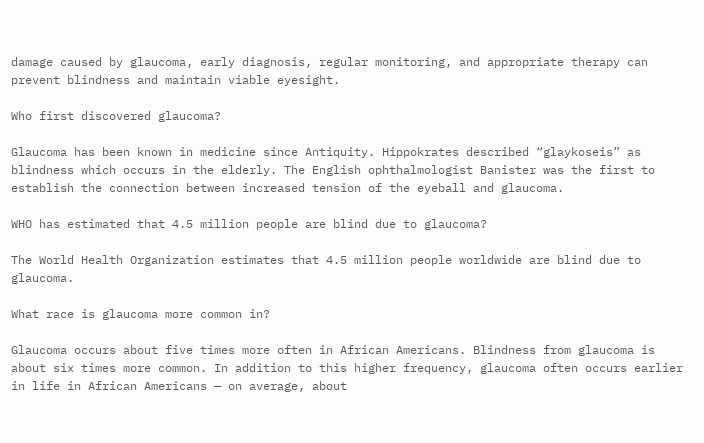damage caused by glaucoma, early diagnosis, regular monitoring, and appropriate therapy can prevent blindness and maintain viable eyesight.

Who first discovered glaucoma?

Glaucoma has been known in medicine since Antiquity. Hippokrates described “glaykoseis” as blindness which occurs in the elderly. The English ophthalmologist Banister was the first to establish the connection between increased tension of the eyeball and glaucoma.

WHO has estimated that 4.5 million people are blind due to glaucoma?

The World Health Organization estimates that 4.5 million people worldwide are blind due to glaucoma.

What race is glaucoma more common in?

Glaucoma occurs about five times more often in African Americans. Blindness from glaucoma is about six times more common. In addition to this higher frequency, glaucoma often occurs earlier in life in African Americans — on average, about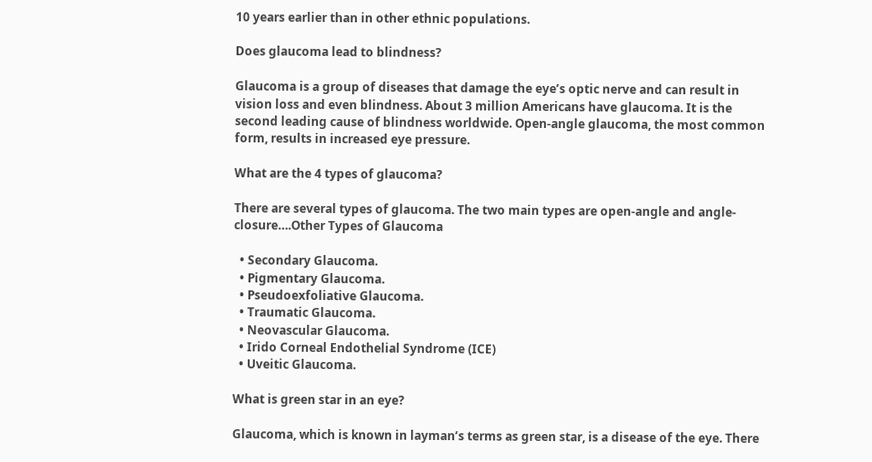10 years earlier than in other ethnic populations.

Does glaucoma lead to blindness?

Glaucoma is a group of diseases that damage the eye’s optic nerve and can result in vision loss and even blindness. About 3 million Americans have glaucoma. It is the second leading cause of blindness worldwide. Open-angle glaucoma, the most common form, results in increased eye pressure.

What are the 4 types of glaucoma?

There are several types of glaucoma. The two main types are open-angle and angle-closure….Other Types of Glaucoma

  • Secondary Glaucoma.
  • Pigmentary Glaucoma.
  • Pseudoexfoliative Glaucoma.
  • Traumatic Glaucoma.
  • Neovascular Glaucoma.
  • Irido Corneal Endothelial Syndrome (ICE)
  • Uveitic Glaucoma.

What is green star in an eye?

Glaucoma, which is known in layman’s terms as green star, is a disease of the eye. There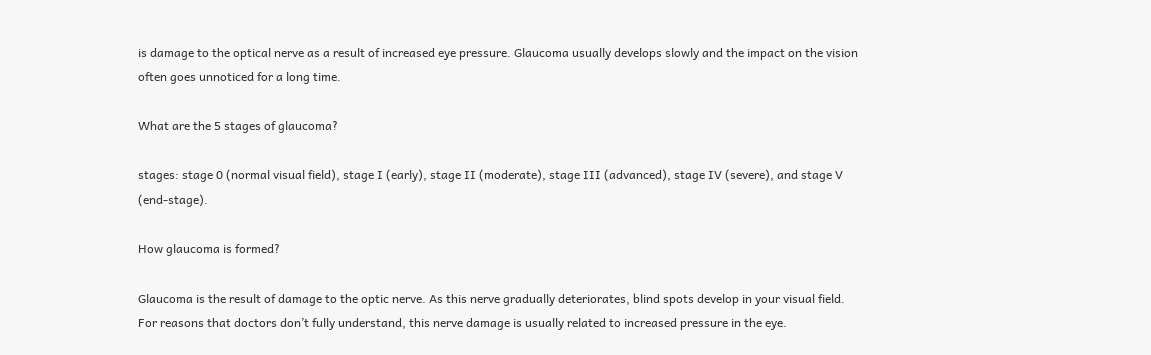is damage to the optical nerve as a result of increased eye pressure. Glaucoma usually develops slowly and the impact on the vision often goes unnoticed for a long time.

What are the 5 stages of glaucoma?

stages: stage 0 (normal visual field), stage I (early), stage II (moderate), stage III (advanced), stage IV (severe), and stage V (end-stage).

How glaucoma is formed?

Glaucoma is the result of damage to the optic nerve. As this nerve gradually deteriorates, blind spots develop in your visual field. For reasons that doctors don’t fully understand, this nerve damage is usually related to increased pressure in the eye.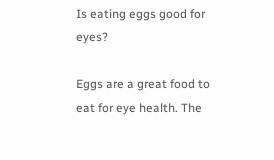Is eating eggs good for eyes?

Eggs are a great food to eat for eye health. The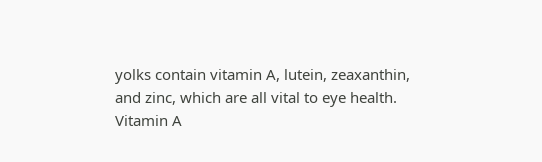yolks contain vitamin A, lutein, zeaxanthin, and zinc, which are all vital to eye health. Vitamin A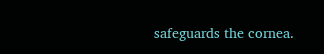safeguards the cornea.